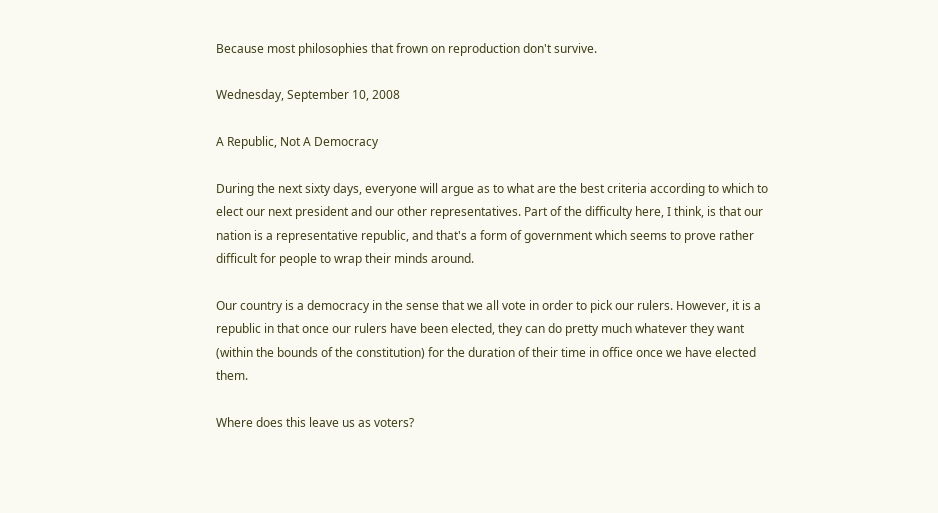Because most philosophies that frown on reproduction don't survive.

Wednesday, September 10, 2008

A Republic, Not A Democracy

During the next sixty days, everyone will argue as to what are the best criteria according to which to elect our next president and our other representatives. Part of the difficulty here, I think, is that our nation is a representative republic, and that's a form of government which seems to prove rather difficult for people to wrap their minds around.

Our country is a democracy in the sense that we all vote in order to pick our rulers. However, it is a republic in that once our rulers have been elected, they can do pretty much whatever they want (within the bounds of the constitution) for the duration of their time in office once we have elected them.

Where does this leave us as voters?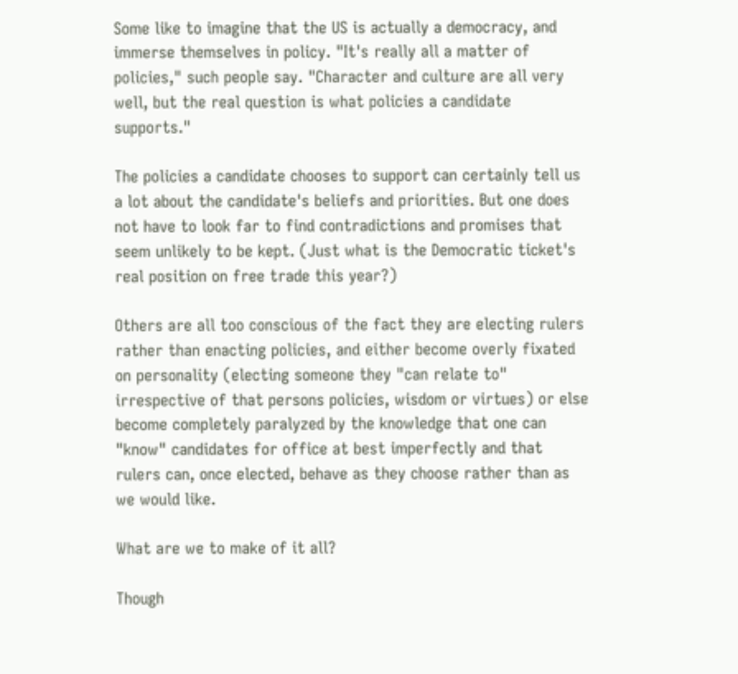Some like to imagine that the US is actually a democracy, and immerse themselves in policy. "It's really all a matter of policies," such people say. "Character and culture are all very well, but the real question is what policies a candidate supports."

The policies a candidate chooses to support can certainly tell us a lot about the candidate's beliefs and priorities. But one does not have to look far to find contradictions and promises that seem unlikely to be kept. (Just what is the Democratic ticket's real position on free trade this year?)

Others are all too conscious of the fact they are electing rulers rather than enacting policies, and either become overly fixated on personality (electing someone they "can relate to" irrespective of that persons policies, wisdom or virtues) or else become completely paralyzed by the knowledge that one can "know" candidates for office at best imperfectly and that rulers can, once elected, behave as they choose rather than as we would like.

What are we to make of it all?

Though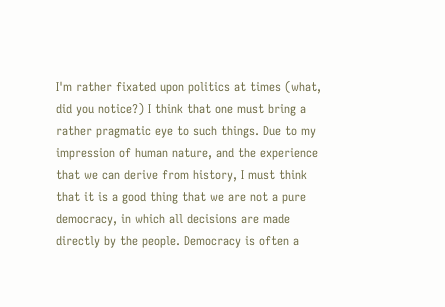I'm rather fixated upon politics at times (what, did you notice?) I think that one must bring a rather pragmatic eye to such things. Due to my impression of human nature, and the experience that we can derive from history, I must think that it is a good thing that we are not a pure democracy, in which all decisions are made directly by the people. Democracy is often a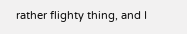rather flighty thing, and I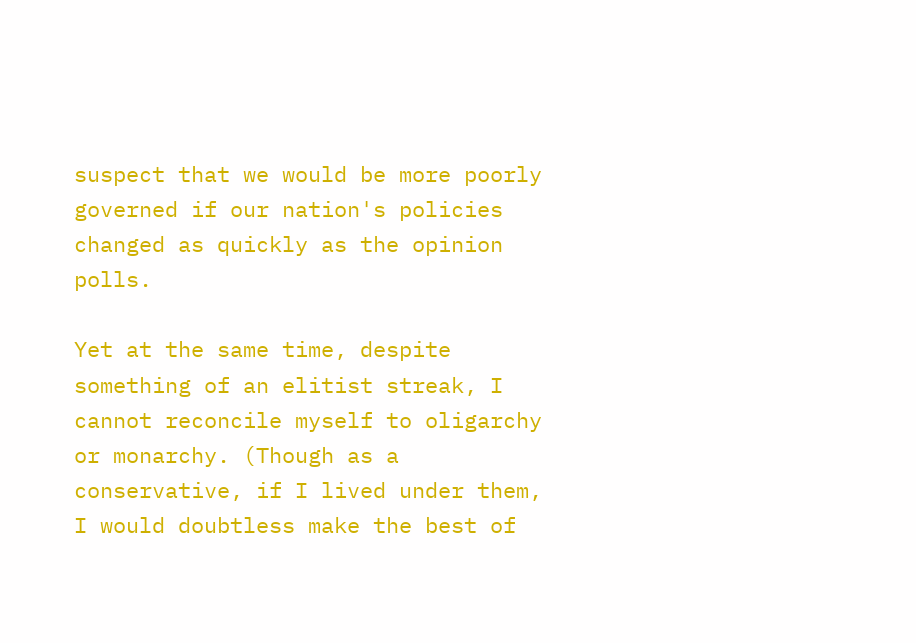suspect that we would be more poorly governed if our nation's policies changed as quickly as the opinion polls.

Yet at the same time, despite something of an elitist streak, I cannot reconcile myself to oligarchy or monarchy. (Though as a conservative, if I lived under them, I would doubtless make the best of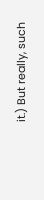it.) But really, such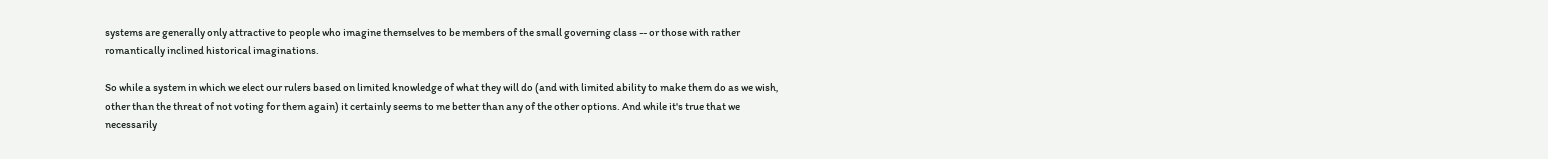systems are generally only attractive to people who imagine themselves to be members of the small governing class -- or those with rather romantically inclined historical imaginations.

So while a system in which we elect our rulers based on limited knowledge of what they will do (and with limited ability to make them do as we wish, other than the threat of not voting for them again) it certainly seems to me better than any of the other options. And while it's true that we necessarily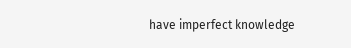have imperfect knowledge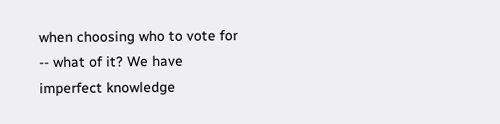when choosing who to vote for -- what of it? We have imperfect knowledge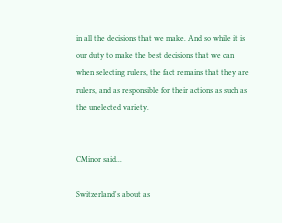in all the decisions that we make. And so while it is our duty to make the best decisions that we can when selecting rulers, the fact remains that they are rulers, and as responsible for their actions as such as the unelected variety.


CMinor said...

Switzerland's about as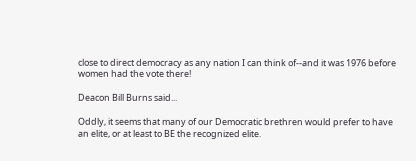close to direct democracy as any nation I can think of--and it was 1976 before women had the vote there!

Deacon Bill Burns said...

Oddly, it seems that many of our Democratic brethren would prefer to have an elite, or at least to BE the recognized elite.